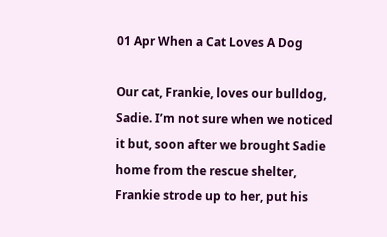01 Apr When a Cat Loves A Dog

Our cat, Frankie, loves our bulldog, Sadie. I’m not sure when we noticed it but, soon after we brought Sadie home from the rescue shelter, Frankie strode up to her, put his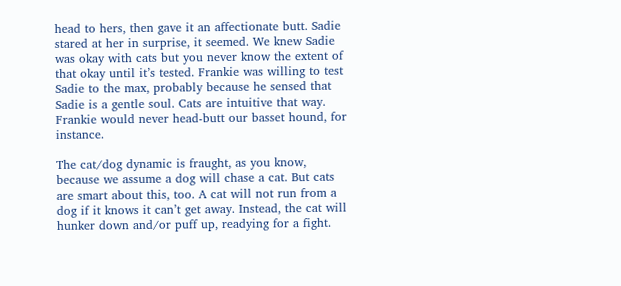head to hers, then gave it an affectionate butt. Sadie stared at her in surprise, it seemed. We knew Sadie was okay with cats but you never know the extent of that okay until it’s tested. Frankie was willing to test Sadie to the max, probably because he sensed that Sadie is a gentle soul. Cats are intuitive that way. Frankie would never head-butt our basset hound, for instance.

The cat/dog dynamic is fraught, as you know, because we assume a dog will chase a cat. But cats are smart about this, too. A cat will not run from a dog if it knows it can’t get away. Instead, the cat will hunker down and/or puff up, readying for a fight.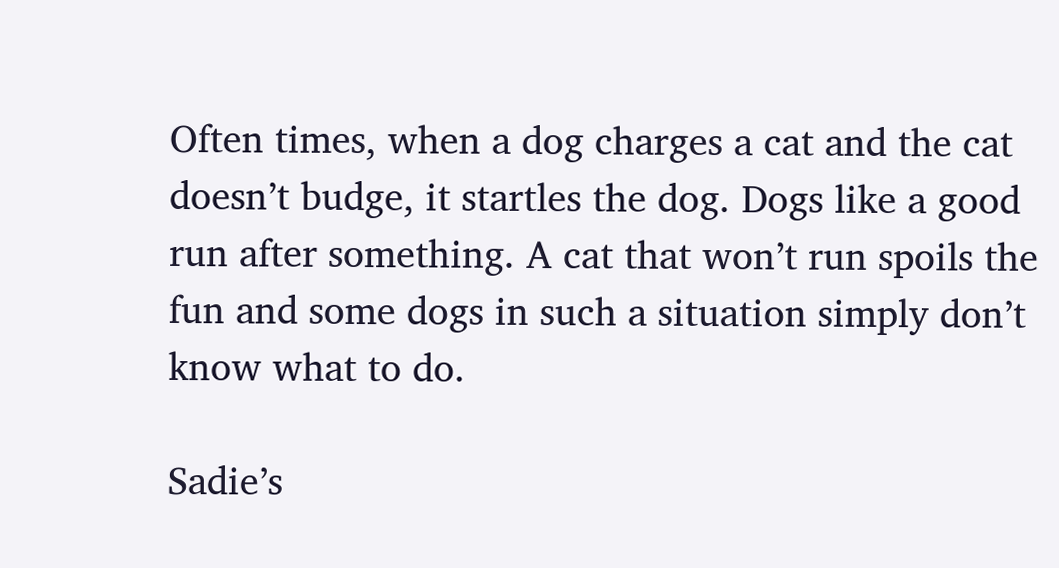Often times, when a dog charges a cat and the cat doesn’t budge, it startles the dog. Dogs like a good run after something. A cat that won’t run spoils the fun and some dogs in such a situation simply don’t know what to do.

Sadie’s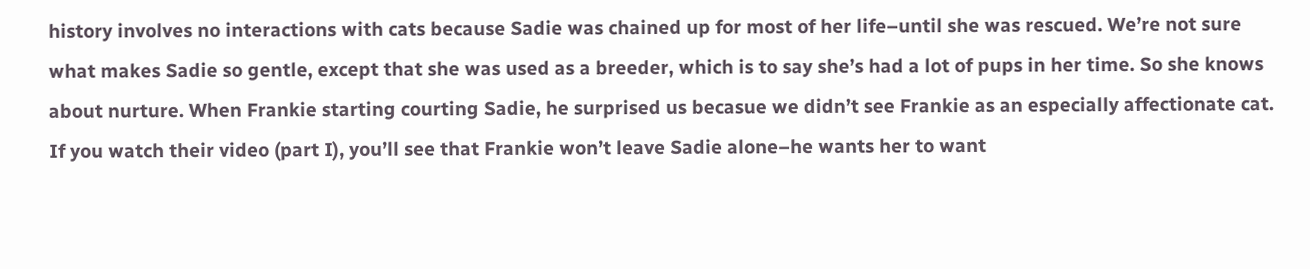history involves no interactions with cats because Sadie was chained up for most of her life–until she was rescued. We’re not sure what makes Sadie so gentle, except that she was used as a breeder, which is to say she’s had a lot of pups in her time. So she knows about nurture. When Frankie starting courting Sadie, he surprised us becasue we didn’t see Frankie as an especially affectionate cat. If you watch their video (part I), you’ll see that Frankie won’t leave Sadie alone–he wants her to want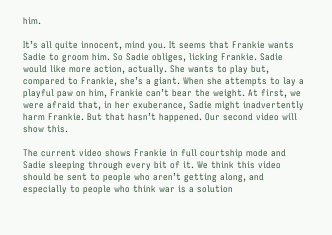him.

It’s all quite innocent, mind you. It seems that Frankie wants Sadie to groom him. So Sadie obliges, licking Frankie. Sadie would like more action, actually. She wants to play but, compared to Frankie, she’s a giant. When she attempts to lay a playful paw on him, Frankie can’t bear the weight. At first, we were afraid that, in her exuberance, Sadie might inadvertently harm Frankie. But that hasn’t happened. Our second video will show this.

The current video shows Frankie in full courtship mode and Sadie sleeping through every bit of it. We think this video should be sent to people who aren’t getting along, and especially to people who think war is a solution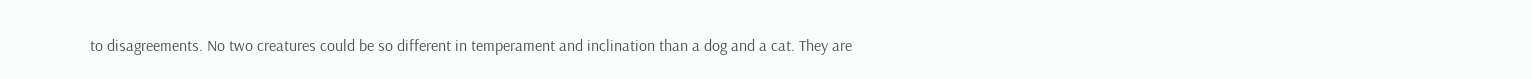to disagreements. No two creatures could be so different in temperament and inclination than a dog and a cat. They are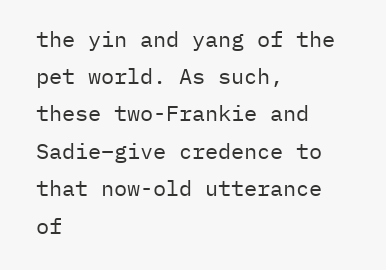the yin and yang of the pet world. As such, these two-Frankie and Sadie–give credence to that now-old utterance of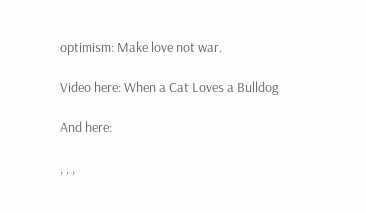optimism: Make love not war.

Video here: When a Cat Loves a Bulldog

And here:

, , ,